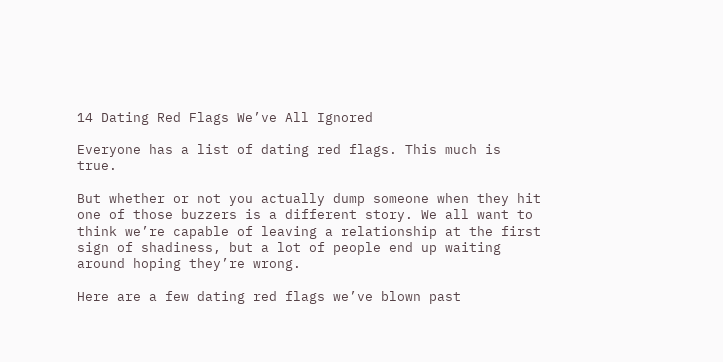14 Dating Red Flags We’ve All Ignored

Everyone has a list of dating red flags. This much is true.

But whether or not you actually dump someone when they hit one of those buzzers is a different story. We all want to think we’re capable of leaving a relationship at the first sign of shadiness, but a lot of people end up waiting around hoping they’re wrong.

Here are a few dating red flags we’ve blown past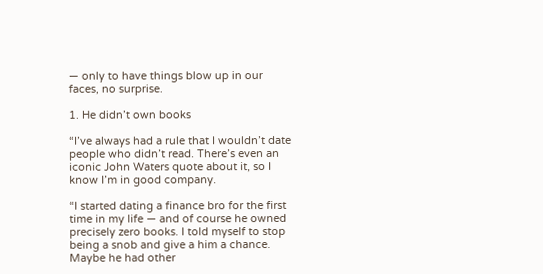— only to have things blow up in our faces, no surprise.

1. He didn’t own books

“I’ve always had a rule that I wouldn’t date people who didn’t read. There’s even an iconic John Waters quote about it, so I know I’m in good company.

“I started dating a finance bro for the first time in my life — and of course he owned precisely zero books. I told myself to stop being a snob and give a him a chance. Maybe he had other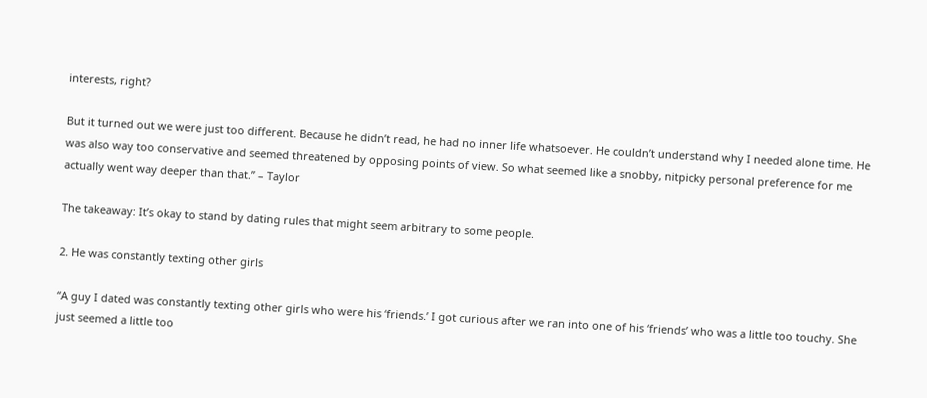interests, right?

But it turned out we were just too different. Because he didn’t read, he had no inner life whatsoever. He couldn’t understand why I needed alone time. He was also way too conservative and seemed threatened by opposing points of view. So what seemed like a snobby, nitpicky personal preference for me actually went way deeper than that.” – Taylor

The takeaway: It’s okay to stand by dating rules that might seem arbitrary to some people.

2. He was constantly texting other girls

“A guy I dated was constantly texting other girls who were his ‘friends.’ I got curious after we ran into one of his ‘friends’ who was a little too touchy. She just seemed a little too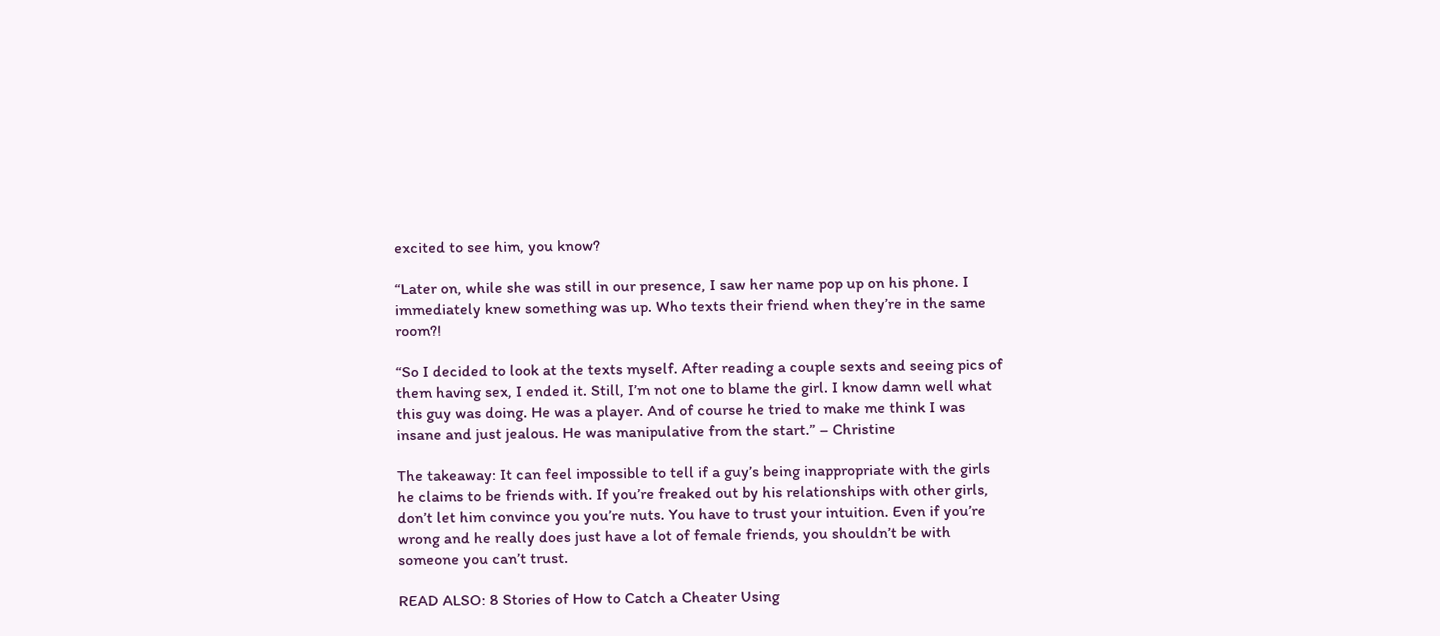excited to see him, you know?

“Later on, while she was still in our presence, I saw her name pop up on his phone. I immediately knew something was up. Who texts their friend when they’re in the same room?!

“So I decided to look at the texts myself. After reading a couple sexts and seeing pics of them having sex, I ended it. Still, I’m not one to blame the girl. I know damn well what this guy was doing. He was a player. And of course he tried to make me think I was insane and just jealous. He was manipulative from the start.” – Christine

The takeaway: It can feel impossible to tell if a guy’s being inappropriate with the girls he claims to be friends with. If you’re freaked out by his relationships with other girls, don’t let him convince you you’re nuts. You have to trust your intuition. Even if you’re wrong and he really does just have a lot of female friends, you shouldn’t be with someone you can’t trust.

READ ALSO: 8 Stories of How to Catch a Cheater Using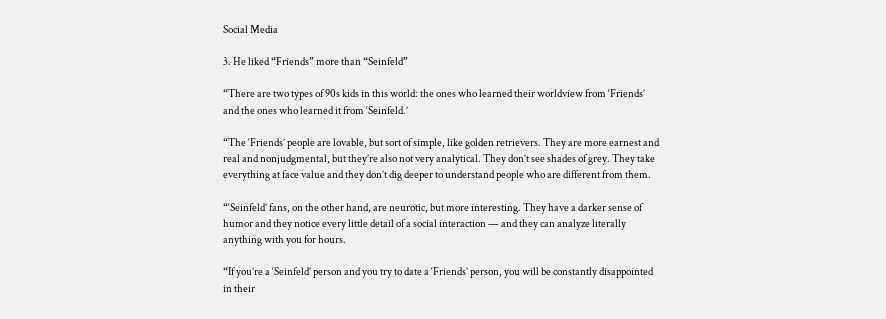Social Media

3. He liked “Friends” more than “Seinfeld”

“There are two types of 90s kids in this world: the ones who learned their worldview from ‘Friends’ and the ones who learned it from ‘Seinfeld.’

“The ‘Friends’ people are lovable, but sort of simple, like golden retrievers. They are more earnest and real and nonjudgmental, but they’re also not very analytical. They don’t see shades of grey. They take everything at face value and they don’t dig deeper to understand people who are different from them.

“‘Seinfeld’ fans, on the other hand, are neurotic, but more interesting. They have a darker sense of humor and they notice every little detail of a social interaction — and they can analyze literally anything with you for hours.

“If you’re a ‘Seinfeld’ person and you try to date a ‘Friends’ person, you will be constantly disappointed in their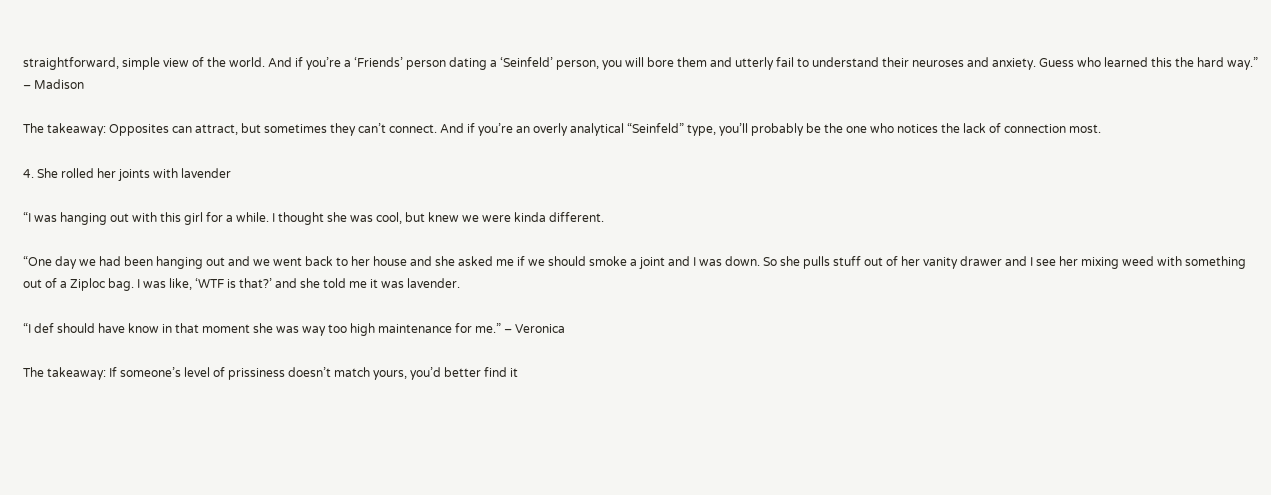straightforward, simple view of the world. And if you’re a ‘Friends’ person dating a ‘Seinfeld’ person, you will bore them and utterly fail to understand their neuroses and anxiety. Guess who learned this the hard way.” – Madison

The takeaway: Opposites can attract, but sometimes they can’t connect. And if you’re an overly analytical “Seinfeld” type, you’ll probably be the one who notices the lack of connection most.

4. She rolled her joints with lavender

“I was hanging out with this girl for a while. I thought she was cool, but knew we were kinda different.

“One day we had been hanging out and we went back to her house and she asked me if we should smoke a joint and I was down. So she pulls stuff out of her vanity drawer and I see her mixing weed with something out of a Ziploc bag. I was like, ‘WTF is that?’ and she told me it was lavender.

“I def should have know in that moment she was way too high maintenance for me.” – Veronica

The takeaway: If someone’s level of prissiness doesn’t match yours, you’d better find it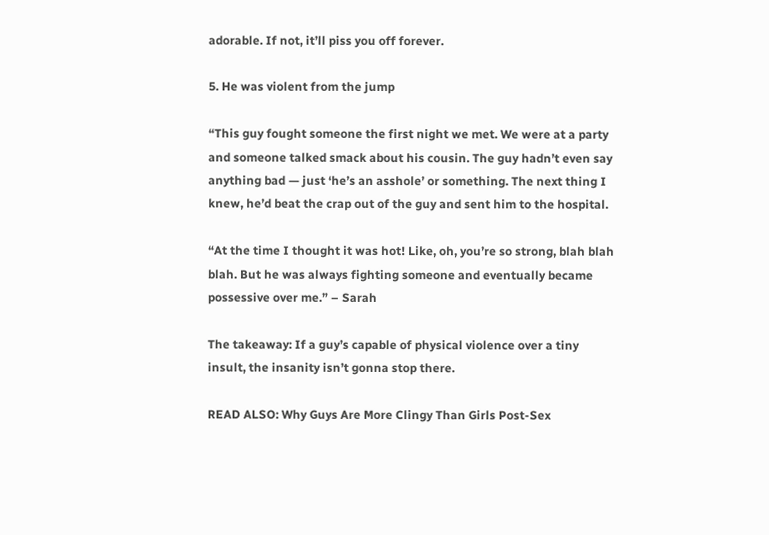adorable. If not, it’ll piss you off forever.

5. He was violent from the jump

“This guy fought someone the first night we met. We were at a party and someone talked smack about his cousin. The guy hadn’t even say anything bad — just ‘he’s an asshole’ or something. The next thing I knew, he’d beat the crap out of the guy and sent him to the hospital.

“At the time I thought it was hot! Like, oh, you’re so strong, blah blah blah. But he was always fighting someone and eventually became possessive over me.” – Sarah

The takeaway: If a guy’s capable of physical violence over a tiny insult, the insanity isn’t gonna stop there.

READ ALSO: Why Guys Are More Clingy Than Girls Post-Sex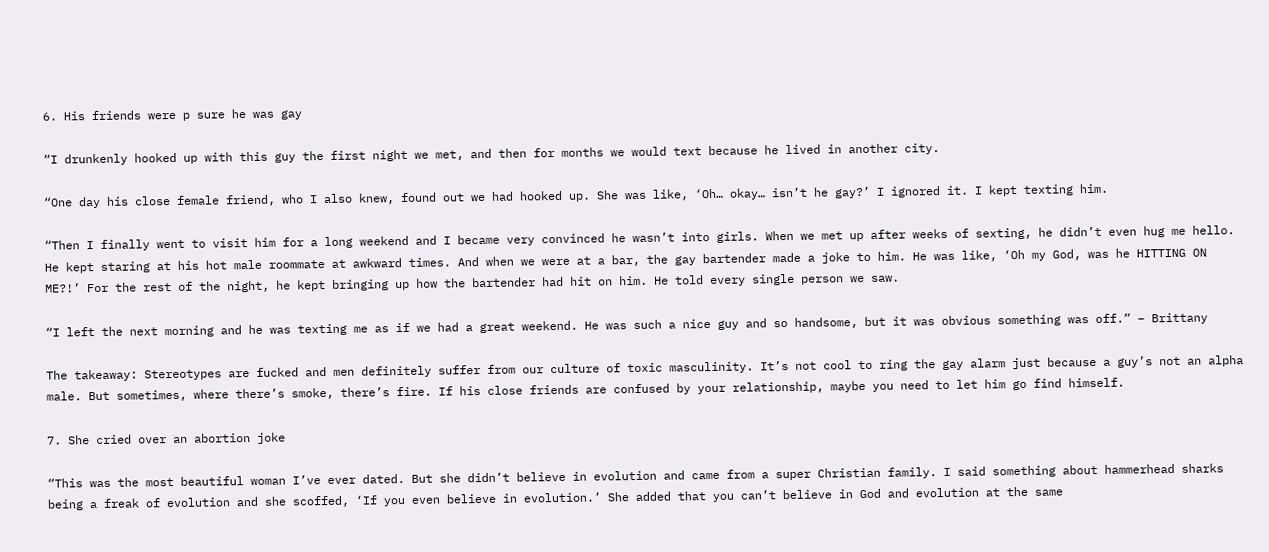6. His friends were p sure he was gay

“I drunkenly hooked up with this guy the first night we met, and then for months we would text because he lived in another city.

“One day his close female friend, who I also knew, found out we had hooked up. She was like, ‘Oh… okay… isn’t he gay?’ I ignored it. I kept texting him.

“Then I finally went to visit him for a long weekend and I became very convinced he wasn’t into girls. When we met up after weeks of sexting, he didn’t even hug me hello. He kept staring at his hot male roommate at awkward times. And when we were at a bar, the gay bartender made a joke to him. He was like, ‘Oh my God, was he HITTING ON ME?!’ For the rest of the night, he kept bringing up how the bartender had hit on him. He told every single person we saw.

“I left the next morning and he was texting me as if we had a great weekend. He was such a nice guy and so handsome, but it was obvious something was off.” – Brittany

The takeaway: Stereotypes are fucked and men definitely suffer from our culture of toxic masculinity. It’s not cool to ring the gay alarm just because a guy’s not an alpha male. But sometimes, where there’s smoke, there’s fire. If his close friends are confused by your relationship, maybe you need to let him go find himself.

7. She cried over an abortion joke

“This was the most beautiful woman I’ve ever dated. But she didn’t believe in evolution and came from a super Christian family. I said something about hammerhead sharks being a freak of evolution and she scoffed, ‘If you even believe in evolution.’ She added that you can’t believe in God and evolution at the same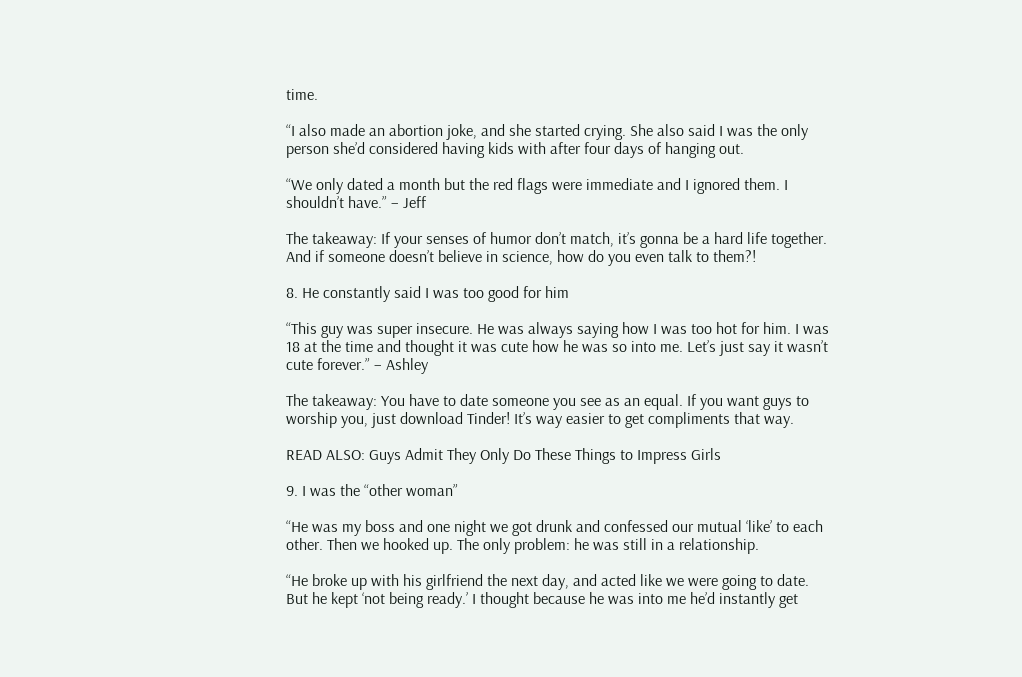time.

“I also made an abortion joke, and she started crying. She also said I was the only person she’d considered having kids with after four days of hanging out.

“We only dated a month but the red flags were immediate and I ignored them. I shouldn’t have.” – Jeff

The takeaway: If your senses of humor don’t match, it’s gonna be a hard life together. And if someone doesn’t believe in science, how do you even talk to them?!

8. He constantly said I was too good for him

“This guy was super insecure. He was always saying how I was too hot for him. I was 18 at the time and thought it was cute how he was so into me. Let’s just say it wasn’t cute forever.” – Ashley

The takeaway: You have to date someone you see as an equal. If you want guys to worship you, just download Tinder! It’s way easier to get compliments that way.

READ ALSO: Guys Admit They Only Do These Things to Impress Girls

9. I was the “other woman”

“He was my boss and one night we got drunk and confessed our mutual ‘like’ to each other. Then we hooked up. The only problem: he was still in a relationship.

“He broke up with his girlfriend the next day, and acted like we were going to date. But he kept ‘not being ready.’ I thought because he was into me he’d instantly get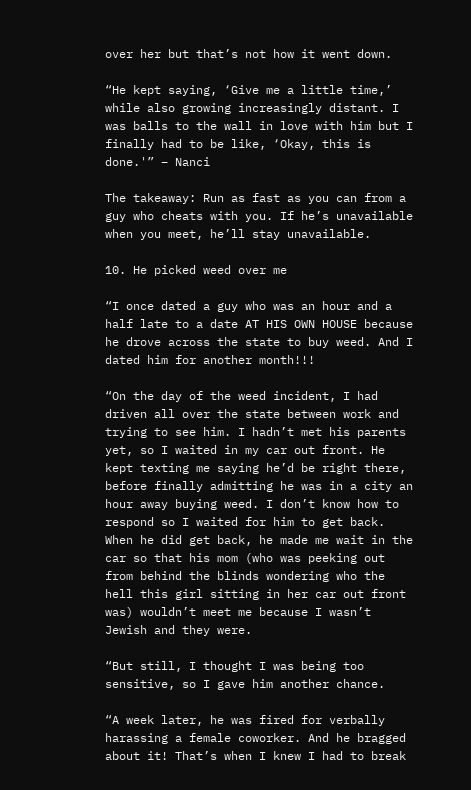over her but that’s not how it went down.

“He kept saying, ‘Give me a little time,’ while also growing increasingly distant. I was balls to the wall in love with him but I finally had to be like, ‘Okay, this is done.'” – Nanci

The takeaway: Run as fast as you can from a guy who cheats with you. If he’s unavailable when you meet, he’ll stay unavailable.

10. He picked weed over me

“I once dated a guy who was an hour and a half late to a date AT HIS OWN HOUSE because he drove across the state to buy weed. And I dated him for another month!!!

“On the day of the weed incident, I had driven all over the state between work and trying to see him. I hadn’t met his parents yet, so I waited in my car out front. He kept texting me saying he’d be right there, before finally admitting he was in a city an hour away buying weed. I don’t know how to respond so I waited for him to get back. When he did get back, he made me wait in the car so that his mom (who was peeking out from behind the blinds wondering who the hell this girl sitting in her car out front was) wouldn’t meet me because I wasn’t Jewish and they were.

“But still, I thought I was being too sensitive, so I gave him another chance.

“A week later, he was fired for verbally harassing a female coworker. And he bragged about it! That’s when I knew I had to break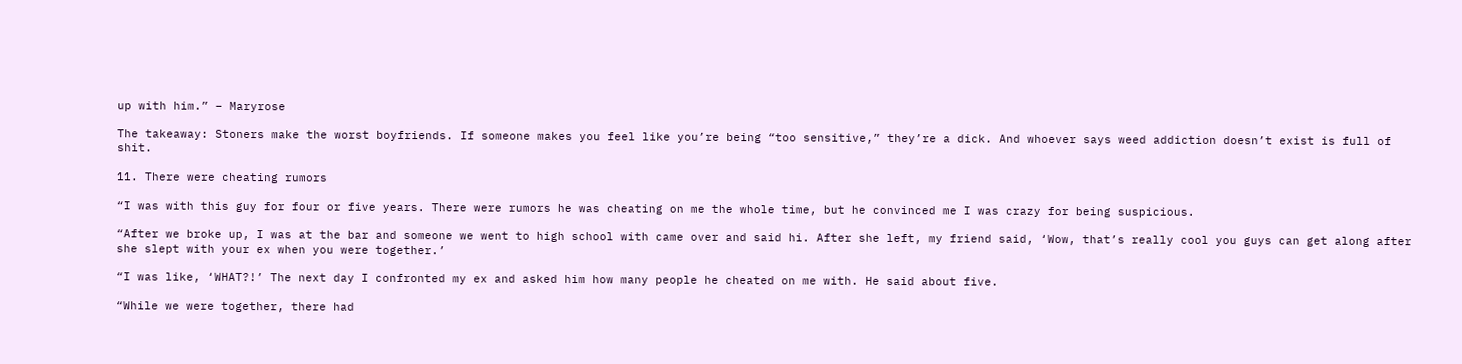up with him.” – Maryrose

The takeaway: Stoners make the worst boyfriends. If someone makes you feel like you’re being “too sensitive,” they’re a dick. And whoever says weed addiction doesn’t exist is full of shit.

11. There were cheating rumors

“I was with this guy for four or five years. There were rumors he was cheating on me the whole time, but he convinced me I was crazy for being suspicious.

“After we broke up, I was at the bar and someone we went to high school with came over and said hi. After she left, my friend said, ‘Wow, that’s really cool you guys can get along after she slept with your ex when you were together.’

“I was like, ‘WHAT?!’ The next day I confronted my ex and asked him how many people he cheated on me with. He said about five.

“While we were together, there had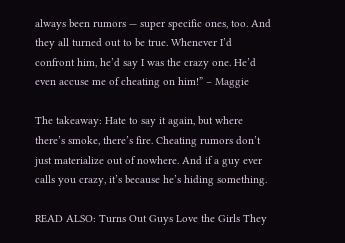always been rumors — super specific ones, too. And they all turned out to be true. Whenever I’d confront him, he’d say I was the crazy one. He’d even accuse me of cheating on him!” – Maggie

The takeaway: Hate to say it again, but where there’s smoke, there’s fire. Cheating rumors don’t just materialize out of nowhere. And if a guy ever calls you crazy, it’s because he’s hiding something.

READ ALSO: Turns Out Guys Love the Girls They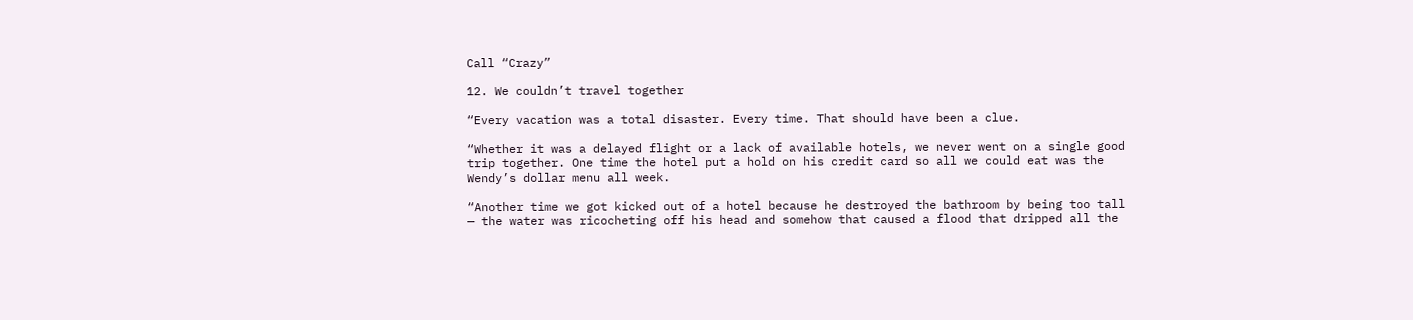Call “Crazy”

12. We couldn’t travel together

“Every vacation was a total disaster. Every time. That should have been a clue.

“Whether it was a delayed flight or a lack of available hotels, we never went on a single good trip together. One time the hotel put a hold on his credit card so all we could eat was the Wendy’s dollar menu all week.

“Another time we got kicked out of a hotel because he destroyed the bathroom by being too tall — the water was ricocheting off his head and somehow that caused a flood that dripped all the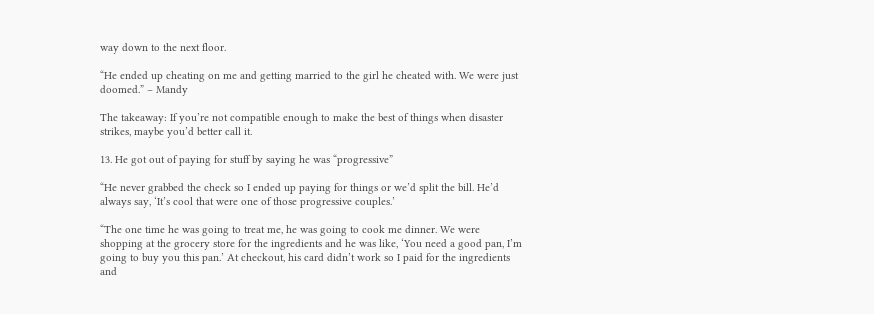way down to the next floor.

“He ended up cheating on me and getting married to the girl he cheated with. We were just doomed.” – Mandy

The takeaway: If you’re not compatible enough to make the best of things when disaster strikes, maybe you’d better call it.

13. He got out of paying for stuff by saying he was “progressive”

“He never grabbed the check so I ended up paying for things or we’d split the bill. He’d always say, ‘It’s cool that were one of those progressive couples.’

“The one time he was going to treat me, he was going to cook me dinner. We were shopping at the grocery store for the ingredients and he was like, ‘You need a good pan, I’m going to buy you this pan.’ At checkout, his card didn’t work so I paid for the ingredients and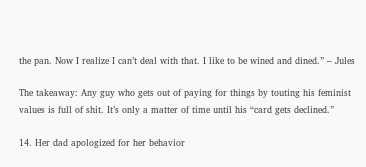the pan. Now I realize I can’t deal with that. I like to be wined and dined.” – Jules

The takeaway: Any guy who gets out of paying for things by touting his feminist values is full of shit. It’s only a matter of time until his “card gets declined.”

14. Her dad apologized for her behavior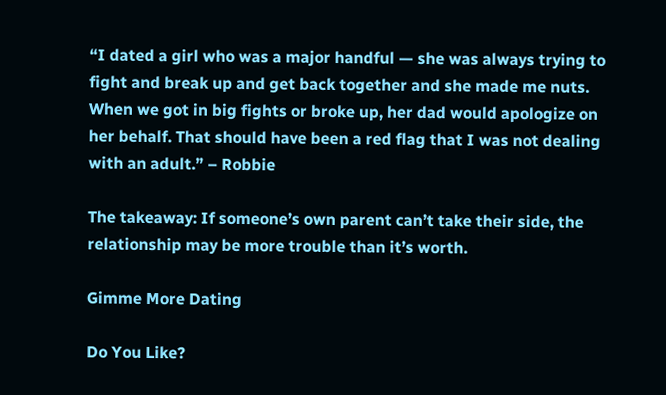“I dated a girl who was a major handful — she was always trying to fight and break up and get back together and she made me nuts. When we got in big fights or broke up, her dad would apologize on her behalf. That should have been a red flag that I was not dealing with an adult.” – Robbie

The takeaway: If someone’s own parent can’t take their side, the relationship may be more trouble than it’s worth.

Gimme More Dating

Do You Like?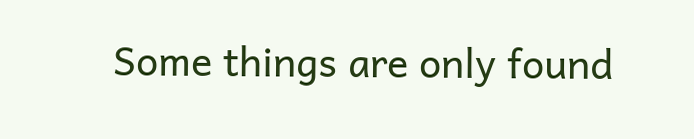Some things are only found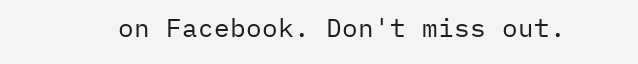on Facebook. Don't miss out.